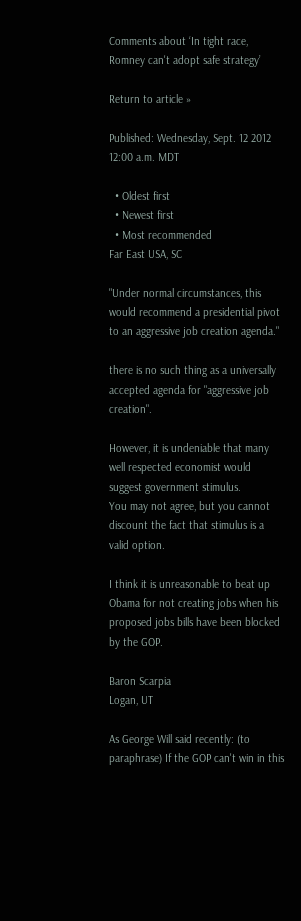Comments about ‘In tight race, Romney can't adopt safe strategy’

Return to article »

Published: Wednesday, Sept. 12 2012 12:00 a.m. MDT

  • Oldest first
  • Newest first
  • Most recommended
Far East USA, SC

"Under normal circumstances, this would recommend a presidential pivot to an aggressive job creation agenda."

there is no such thing as a universally accepted agenda for "aggressive job creation".

However, it is undeniable that many well respected economist would suggest government stimulus.
You may not agree, but you cannot discount the fact that stimulus is a valid option.

I think it is unreasonable to beat up Obama for not creating jobs when his proposed jobs bills have been blocked by the GOP.

Baron Scarpia
Logan, UT

As George Will said recently: (to paraphrase) If the GOP can't win in this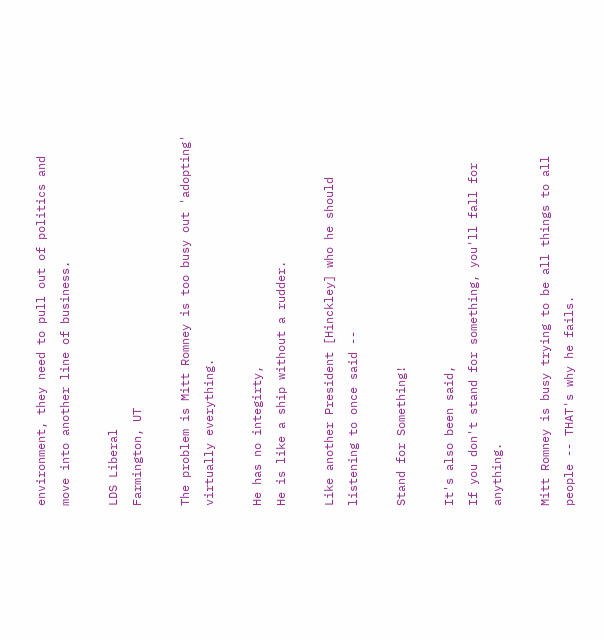environment, they need to pull out of politics and move into another line of business.

LDS Liberal
Farmington, UT

The problem is Mitt Romney is too busy out 'adopting' virtually everything.

He has no integirty,
He is like a ship without a rudder.

Like another President [Hinckley] who he should listening to once said --

Stand for Something!

It's also been said,
If you don't stand for something, you'll fall for anything.

Mitt Romney is busy trying to be all things to all people -- THAT's why he fails.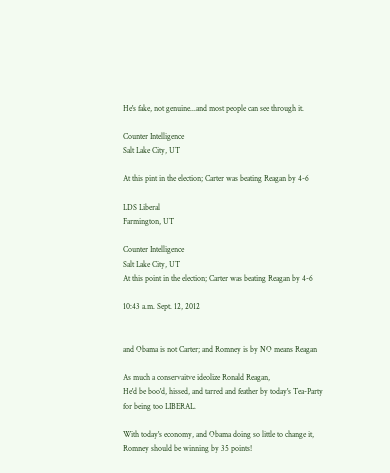He's fake, not genuine...and most people can see through it.

Counter Intelligence
Salt Lake City, UT

At this pint in the election; Carter was beating Reagan by 4-6

LDS Liberal
Farmington, UT

Counter Intelligence
Salt Lake City, UT
At this point in the election; Carter was beating Reagan by 4-6

10:43 a.m. Sept. 12, 2012


and Obama is not Carter; and Romney is by NO means Reagan

As much a conservaitve ideolize Ronald Reagan,
He'd be boo'd, hissed, and tarred and feather by today's Tea-Party for being too LIBERAL.

With today's economy, and Obama doing so little to change it,
Romney should be winning by 35 points!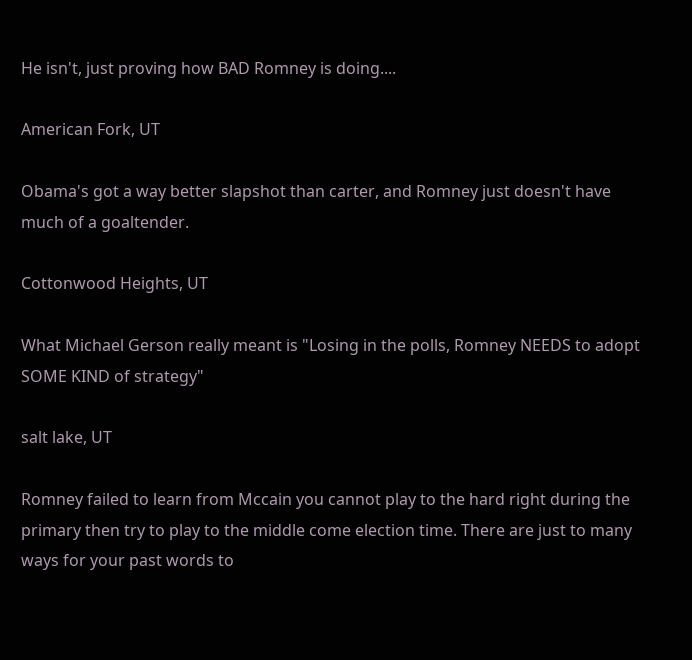He isn't, just proving how BAD Romney is doing....

American Fork, UT

Obama's got a way better slapshot than carter, and Romney just doesn't have much of a goaltender.

Cottonwood Heights, UT

What Michael Gerson really meant is "Losing in the polls, Romney NEEDS to adopt SOME KIND of strategy"

salt lake, UT

Romney failed to learn from Mccain you cannot play to the hard right during the primary then try to play to the middle come election time. There are just to many ways for your past words to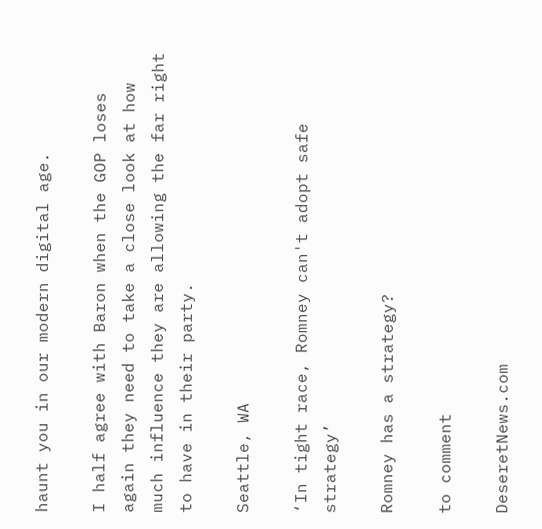haunt you in our modern digital age.

I half agree with Baron when the GOP loses again they need to take a close look at how much influence they are allowing the far right to have in their party.

Seattle, WA

‘In tight race, Romney can't adopt safe strategy’

Romney has a strategy?

to comment

DeseretNews.com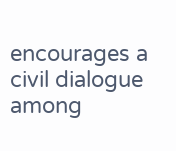encourages a civil dialogue among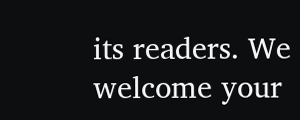its readers. We welcome your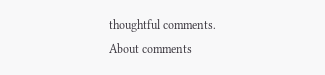thoughtful comments.
About comments